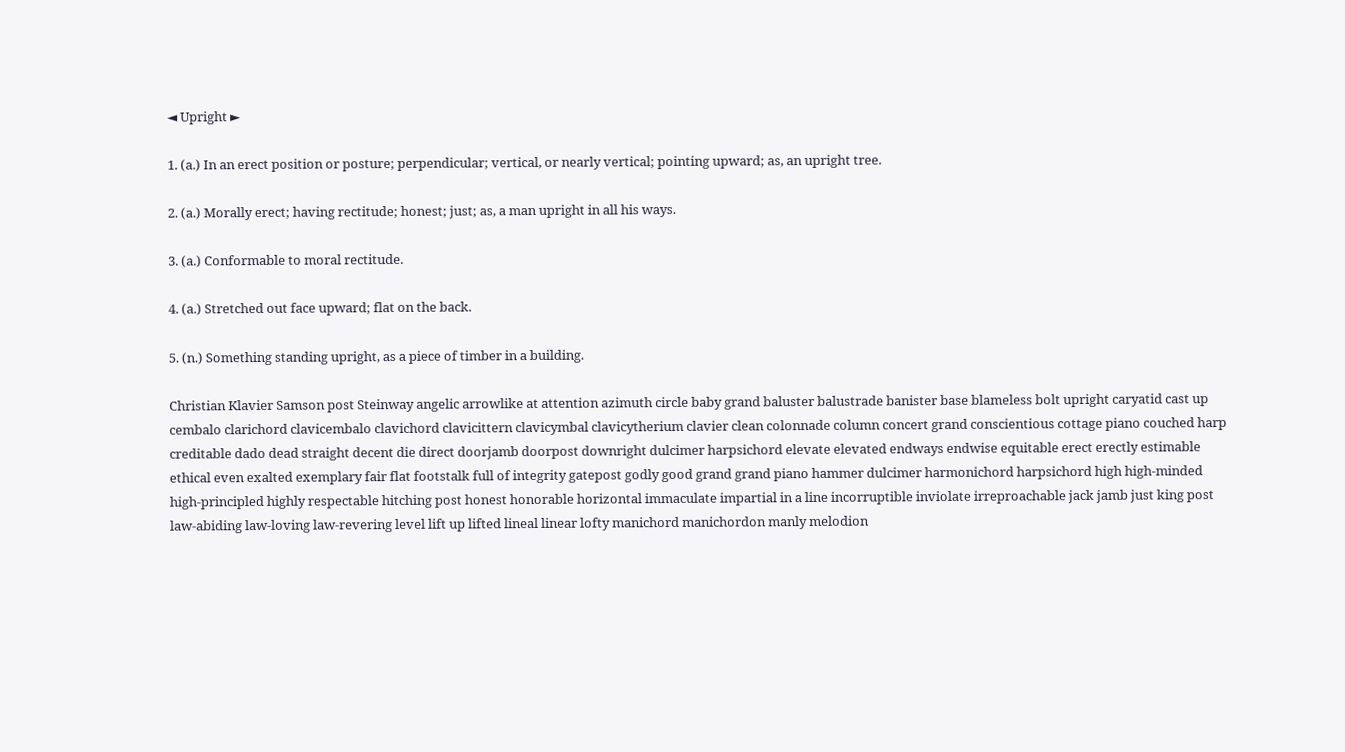◄ Upright ►

1. (a.) In an erect position or posture; perpendicular; vertical, or nearly vertical; pointing upward; as, an upright tree.

2. (a.) Morally erect; having rectitude; honest; just; as, a man upright in all his ways.

3. (a.) Conformable to moral rectitude.

4. (a.) Stretched out face upward; flat on the back.

5. (n.) Something standing upright, as a piece of timber in a building.

Christian Klavier Samson post Steinway angelic arrowlike at attention azimuth circle baby grand baluster balustrade banister base blameless bolt upright caryatid cast up cembalo clarichord clavicembalo clavichord clavicittern clavicymbal clavicytherium clavier clean colonnade column concert grand conscientious cottage piano couched harp creditable dado dead straight decent die direct doorjamb doorpost downright dulcimer harpsichord elevate elevated endways endwise equitable erect erectly estimable ethical even exalted exemplary fair flat footstalk full of integrity gatepost godly good grand grand piano hammer dulcimer harmonichord harpsichord high high-minded high-principled highly respectable hitching post honest honorable horizontal immaculate impartial in a line incorruptible inviolate irreproachable jack jamb just king post law-abiding law-loving law-revering level lift up lifted lineal linear lofty manichord manichordon manly melodion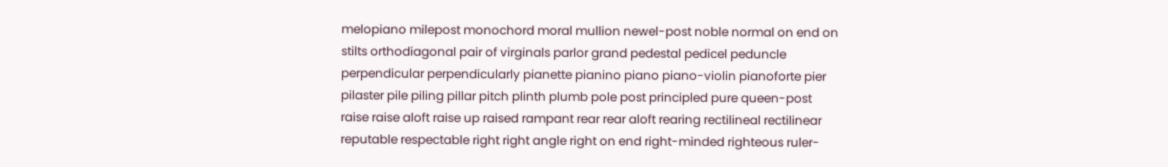melopiano milepost monochord moral mullion newel-post noble normal on end on stilts orthodiagonal pair of virginals parlor grand pedestal pedicel peduncle perpendicular perpendicularly pianette pianino piano piano-violin pianoforte pier pilaster pile piling pillar pitch plinth plumb pole post principled pure queen-post raise raise aloft raise up raised rampant rear rear aloft rearing rectilineal rectilinear reputable respectable right right angle right on end right-minded righteous ruler-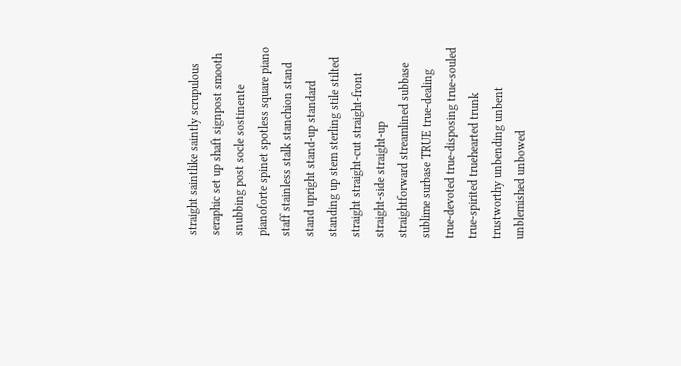straight saintlike saintly scrupulous seraphic set up shaft signpost smooth snubbing post socle sostinente pianoforte spinet spotless square piano staff stainless stalk stanchion stand stand upright stand-up standard standing up stem sterling stile stilted straight straight-cut straight-front straight-side straight-up straightforward streamlined subbase sublime surbase TRUE true-dealing true-devoted true-disposing true-souled true-spirited truehearted trunk trustworthy unbending unbent unblemished unbowed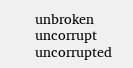unbroken uncorrupt uncorrupted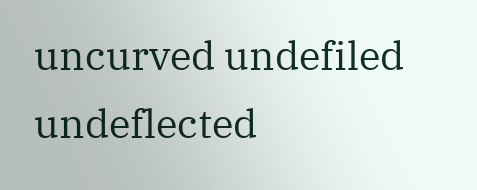uncurved undefiled undeflected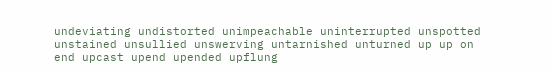undeviating undistorted unimpeachable uninterrupted unspotted unstained unsullied unswerving untarnished unturned up up on end upcast upend upended upflung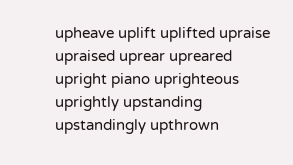upheave uplift uplifted upraise upraised uprear upreared upright piano uprighteous uprightly upstanding upstandingly upthrown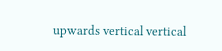upwards vertical vertical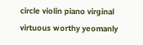circle violin piano virginal virtuous worthy yeomanly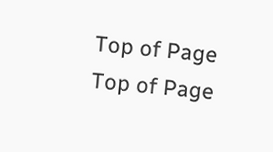Top of Page
Top of Page